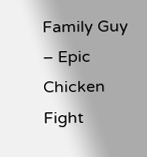Family Guy – Epic Chicken Fight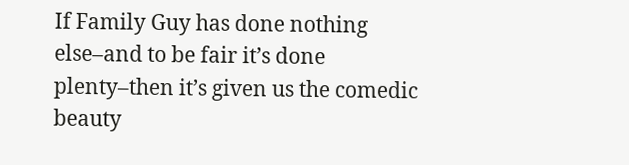If Family Guy has done nothing else–and to be fair it’s done plenty–then it’s given us the comedic beauty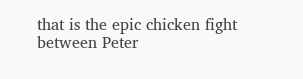that is the epic chicken fight between Peter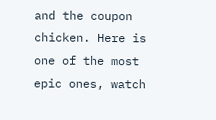and the coupon chicken. Here is one of the most epic ones, watch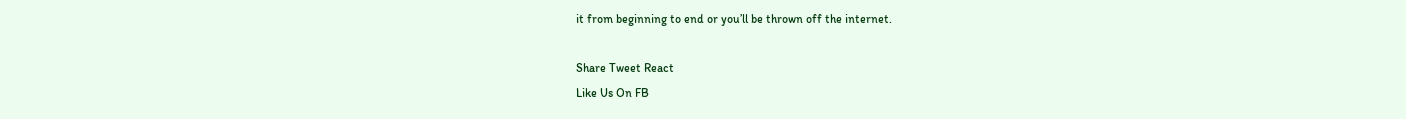it from beginning to end or you’ll be thrown off the internet.

Share Tweet React
Like Us On FB